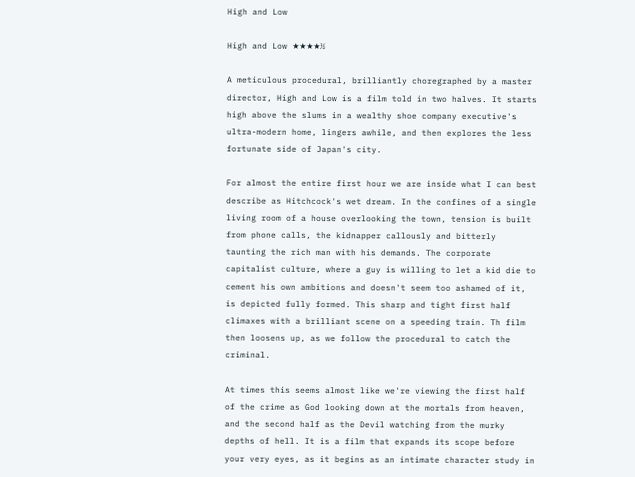High and Low

High and Low ★★★★½

A meticulous procedural, brilliantly choregraphed by a master director, High and Low is a film told in two halves. It starts high above the slums in a wealthy shoe company executive's ultra-modern home, lingers awhile, and then explores the less fortunate side of Japan's city.

For almost the entire first hour we are inside what I can best describe as Hitchcock's wet dream. In the confines of a single living room of a house overlooking the town, tension is built from phone calls, the kidnapper callously and bitterly taunting the rich man with his demands. The corporate capitalist culture, where a guy is willing to let a kid die to cement his own ambitions and doesn't seem too ashamed of it, is depicted fully formed. This sharp and tight first half climaxes with a brilliant scene on a speeding train. Th film then loosens up, as we follow the procedural to catch the criminal.

At times this seems almost like we're viewing the first half of the crime as God looking down at the mortals from heaven, and the second half as the Devil watching from the murky depths of hell. It is a film that expands its scope before your very eyes, as it begins as an intimate character study in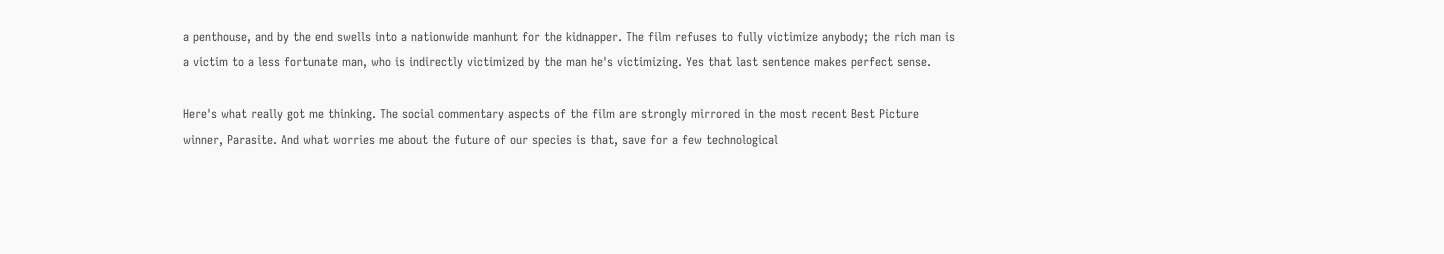a penthouse, and by the end swells into a nationwide manhunt for the kidnapper. The film refuses to fully victimize anybody; the rich man is a victim to a less fortunate man, who is indirectly victimized by the man he's victimizing. Yes that last sentence makes perfect sense.

Here's what really got me thinking. The social commentary aspects of the film are strongly mirrored in the most recent Best Picture winner, Parasite. And what worries me about the future of our species is that, save for a few technological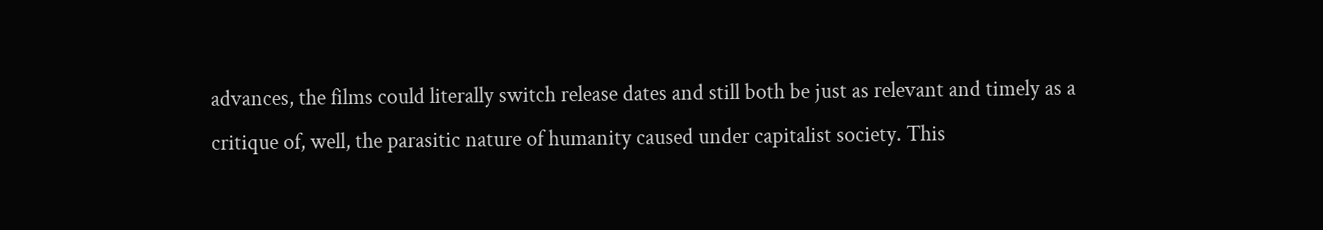advances, the films could literally switch release dates and still both be just as relevant and timely as a critique of, well, the parasitic nature of humanity caused under capitalist society. This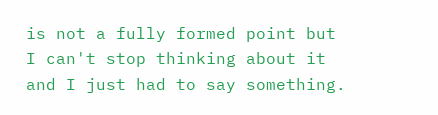is not a fully formed point but I can't stop thinking about it and I just had to say something.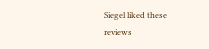Siegel liked these reviews